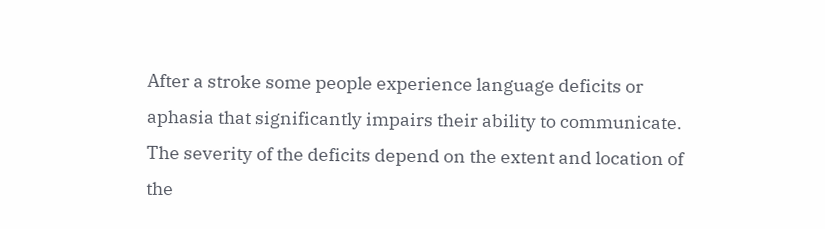After a stroke some people experience language deficits or aphasia that significantly impairs their ability to communicate.  The severity of the deficits depend on the extent and location of the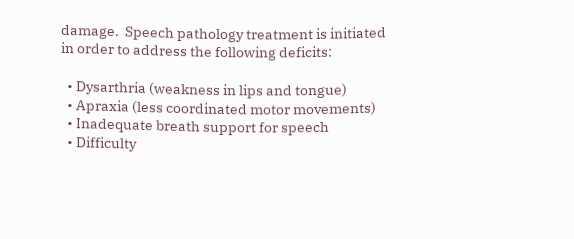damage.  Speech pathology treatment is initiated in order to address the following deficits:

  • Dysarthria (weakness in lips and tongue)
  • Apraxia (less coordinated motor movements)
  • Inadequate breath support for speech
  • Difficulty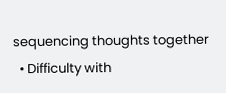sequencing thoughts together
  • Difficulty with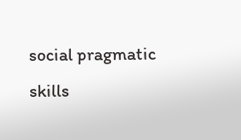social pragmatic skills